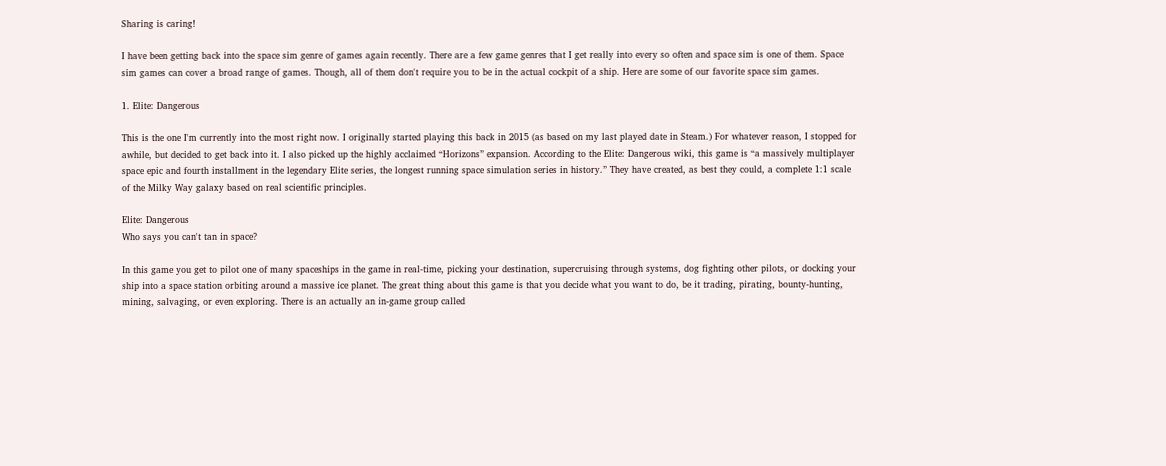Sharing is caring!

I have been getting back into the space sim genre of games again recently. There are a few game genres that I get really into every so often and space sim is one of them. Space sim games can cover a broad range of games. Though, all of them don't require you to be in the actual cockpit of a ship. Here are some of our favorite space sim games.

1. Elite: Dangerous

This is the one I'm currently into the most right now. I originally started playing this back in 2015 (as based on my last played date in Steam.) For whatever reason, I stopped for awhile, but decided to get back into it. I also picked up the highly acclaimed “Horizons” expansion. According to the Elite: Dangerous wiki, this game is “a massively multiplayer space epic and fourth installment in the legendary Elite series, the longest running space simulation series in history.” They have created, as best they could, a complete 1:1 scale of the Milky Way galaxy based on real scientific principles.

Elite: Dangerous
Who says you can't tan in space?

In this game you get to pilot one of many spaceships in the game in real-time, picking your destination, supercruising through systems, dog fighting other pilots, or docking your ship into a space station orbiting around a massive ice planet. The great thing about this game is that you decide what you want to do, be it trading, pirating, bounty-hunting, mining, salvaging, or even exploring. There is an actually an in-game group called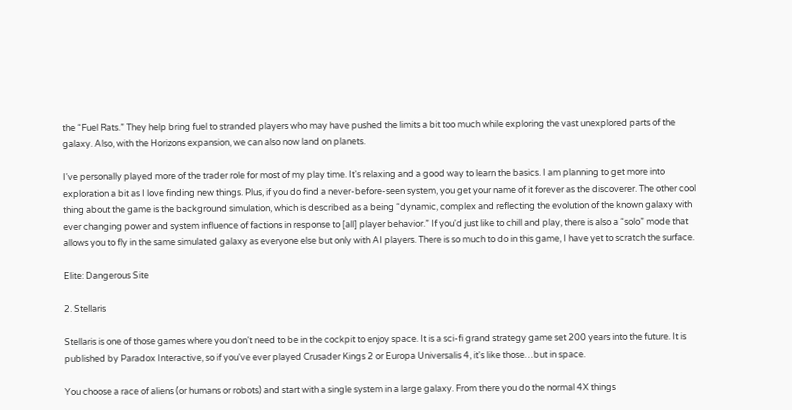the “Fuel Rats.” They help bring fuel to stranded players who may have pushed the limits a bit too much while exploring the vast unexplored parts of the galaxy. Also, with the Horizons expansion, we can also now land on planets.

I've personally played more of the trader role for most of my play time. It's relaxing and a good way to learn the basics. I am planning to get more into exploration a bit as I love finding new things. Plus, if you do find a never-before-seen system, you get your name of it forever as the discoverer. The other cool thing about the game is the background simulation, which is described as a being “dynamic, complex and reflecting the evolution of the known galaxy with ever changing power and system influence of factions in response to [all] player behavior.” If you'd just like to chill and play, there is also a “solo” mode that allows you to fly in the same simulated galaxy as everyone else but only with AI players. There is so much to do in this game, I have yet to scratch the surface.

Elite: Dangerous Site

2. Stellaris

Stellaris is one of those games where you don't need to be in the cockpit to enjoy space. It is a sci-fi grand strategy game set 200 years into the future. It is published by Paradox Interactive, so if you've ever played Crusader Kings 2 or Europa Universalis 4, it's like those…but in space.

You choose a race of aliens (or humans or robots) and start with a single system in a large galaxy. From there you do the normal 4X things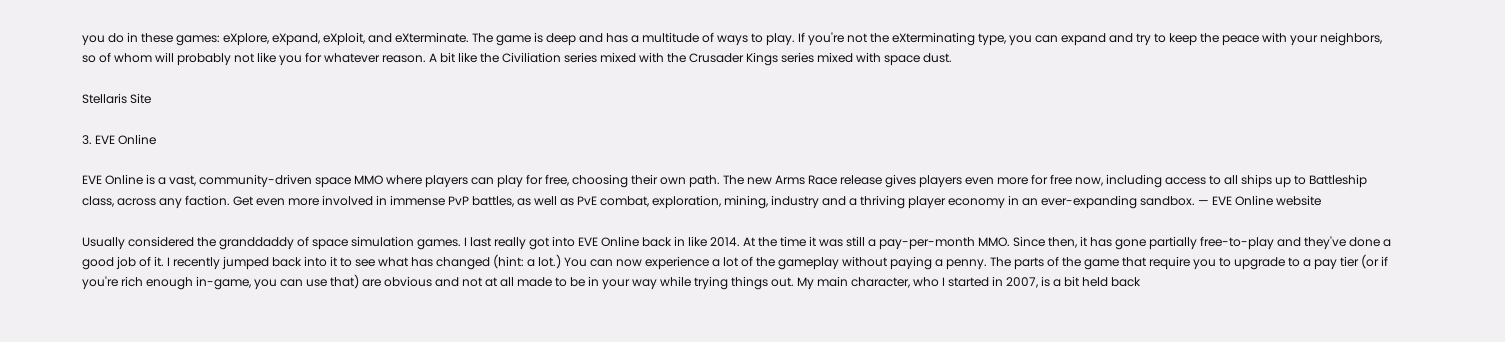you do in these games: eXplore, eXpand, eXploit, and eXterminate. The game is deep and has a multitude of ways to play. If you're not the eXterminating type, you can expand and try to keep the peace with your neighbors, so of whom will probably not like you for whatever reason. A bit like the Civiliation series mixed with the Crusader Kings series mixed with space dust.

Stellaris Site

3. EVE Online

EVE Online is a vast, community-driven space MMO where players can play for free, choosing their own path. The new Arms Race release gives players even more for free now, including access to all ships up to Battleship class, across any faction. Get even more involved in immense PvP battles, as well as PvE combat, exploration, mining, industry and a thriving player economy in an ever-expanding sandbox. — EVE Online website

Usually considered the granddaddy of space simulation games. I last really got into EVE Online back in like 2014. At the time it was still a pay-per-month MMO. Since then, it has gone partially free-to-play and they've done a good job of it. I recently jumped back into it to see what has changed (hint: a lot.) You can now experience a lot of the gameplay without paying a penny. The parts of the game that require you to upgrade to a pay tier (or if you're rich enough in-game, you can use that) are obvious and not at all made to be in your way while trying things out. My main character, who I started in 2007, is a bit held back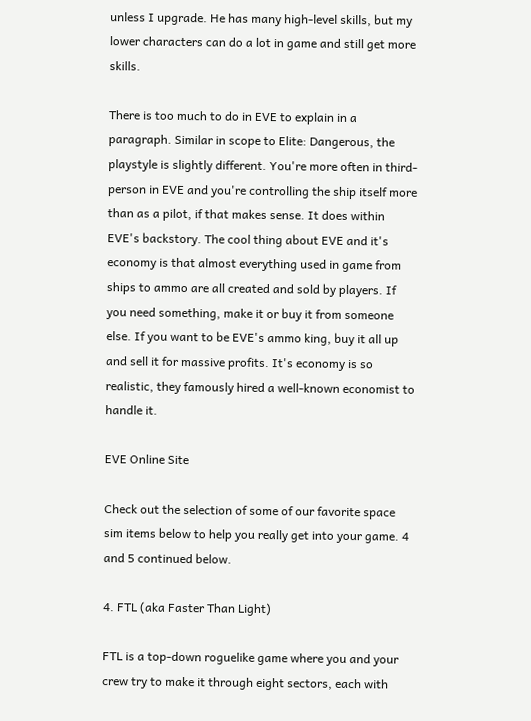unless I upgrade. He has many high-level skills, but my lower characters can do a lot in game and still get more skills.

There is too much to do in EVE to explain in a paragraph. Similar in scope to Elite: Dangerous, the playstyle is slightly different. You're more often in third-person in EVE and you're controlling the ship itself more than as a pilot, if that makes sense. It does within EVE's backstory. The cool thing about EVE and it's economy is that almost everything used in game from ships to ammo are all created and sold by players. If you need something, make it or buy it from someone else. If you want to be EVE's ammo king, buy it all up and sell it for massive profits. It's economy is so realistic, they famously hired a well-known economist to handle it.

EVE Online Site

Check out the selection of some of our favorite space sim items below to help you really get into your game. 4 and 5 continued below.

4. FTL (aka Faster Than Light)

FTL is a top-down roguelike game where you and your crew try to make it through eight sectors, each with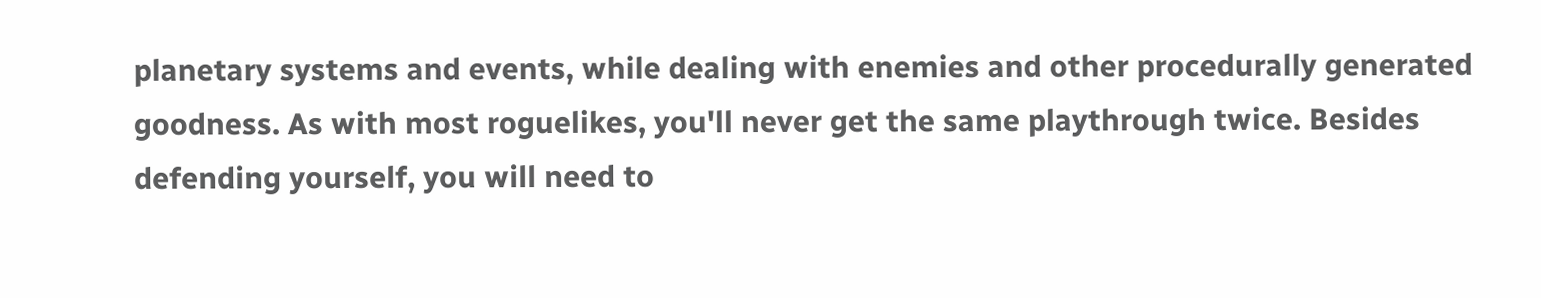planetary systems and events, while dealing with enemies and other procedurally generated goodness. As with most roguelikes, you'll never get the same playthrough twice. Besides defending yourself, you will need to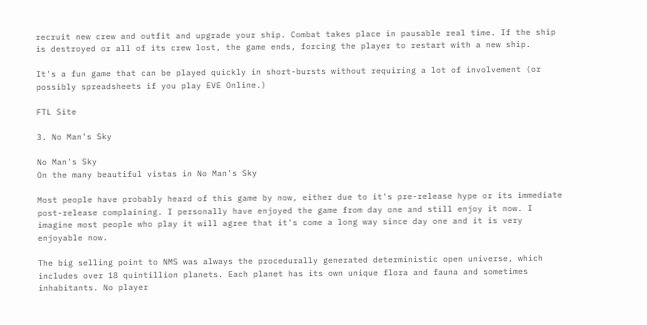recruit new crew and outfit and upgrade your ship. Combat takes place in pausable real time. If the ship is destroyed or all of its crew lost, the game ends, forcing the player to restart with a new ship.

It's a fun game that can be played quickly in short-bursts without requiring a lot of involvement (or possibly spreadsheets if you play EVE Online.)

FTL Site

3. No Man's Sky

No Man's Sky
On the many beautiful vistas in No Man's Sky

Most people have probably heard of this game by now, either due to it's pre-release hype or its immediate post-release complaining. I personally have enjoyed the game from day one and still enjoy it now. I imagine most people who play it will agree that it's come a long way since day one and it is very enjoyable now.

The big selling point to NMS was always the procedurally generated deterministic open universe, which includes over 18 quintillion planets. Each planet has its own unique flora and fauna and sometimes inhabitants. No player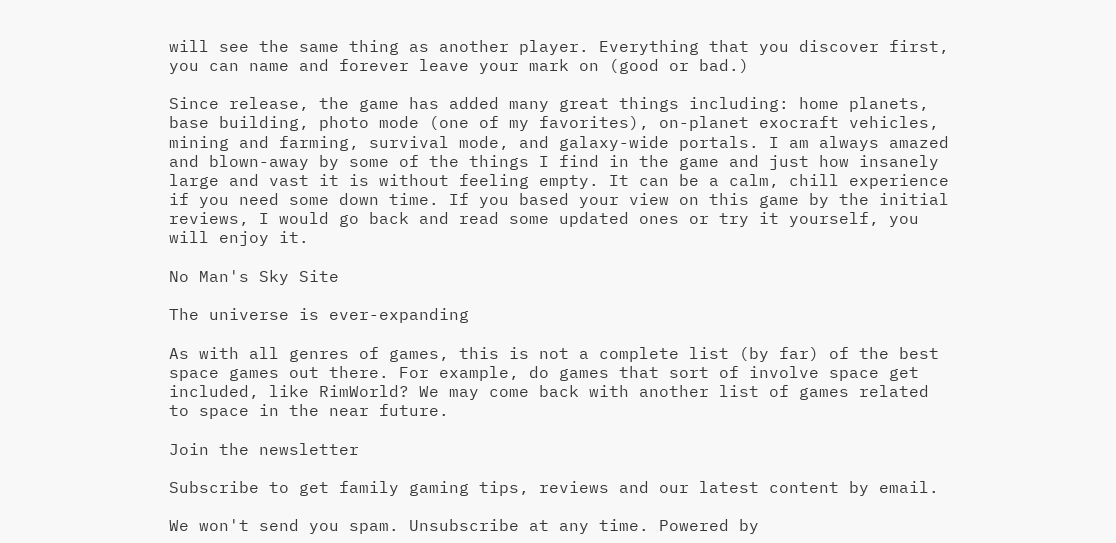will see the same thing as another player. Everything that you discover first, you can name and forever leave your mark on (good or bad.)

Since release, the game has added many great things including: home planets, base building, photo mode (one of my favorites), on-planet exocraft vehicles, mining and farming, survival mode, and galaxy-wide portals. I am always amazed and blown-away by some of the things I find in the game and just how insanely large and vast it is without feeling empty. It can be a calm, chill experience if you need some down time. If you based your view on this game by the initial reviews, I would go back and read some updated ones or try it yourself, you will enjoy it.

No Man's Sky Site

The universe is ever-expanding

As with all genres of games, this is not a complete list (by far) of the best space games out there. For example, do games that sort of involve space get included, like RimWorld? We may come back with another list of games related to space in the near future.

Join the newsletter

Subscribe to get family gaming tips, reviews and our latest content by email.

We won't send you spam. Unsubscribe at any time. Powered by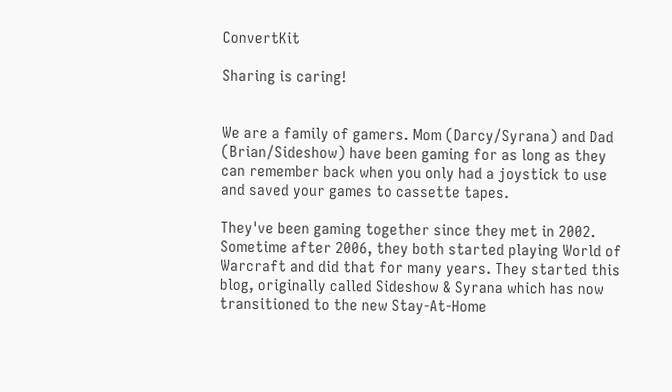ConvertKit

Sharing is caring!


We are a family of gamers. Mom (Darcy/Syrana) and Dad (Brian/Sideshow) have been gaming for as long as they can remember back when you only had a joystick to use and saved your games to cassette tapes.

They've been gaming together since they met in 2002. Sometime after 2006, they both started playing World of Warcraft and did that for many years. They started this blog, originally called Sideshow & Syrana which has now transitioned to the new Stay-At-Home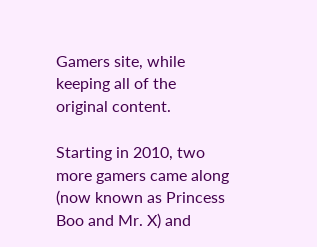Gamers site, while keeping all of the original content.

Starting in 2010, two more gamers came along (now known as Princess Boo and Mr. X) and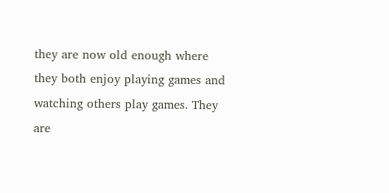they are now old enough where they both enjoy playing games and watching others play games. They are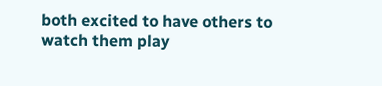both excited to have others to watch them play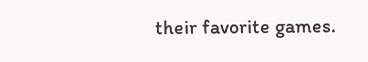their favorite games.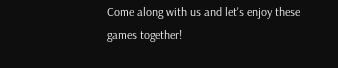Come along with us and let's enjoy these games together!